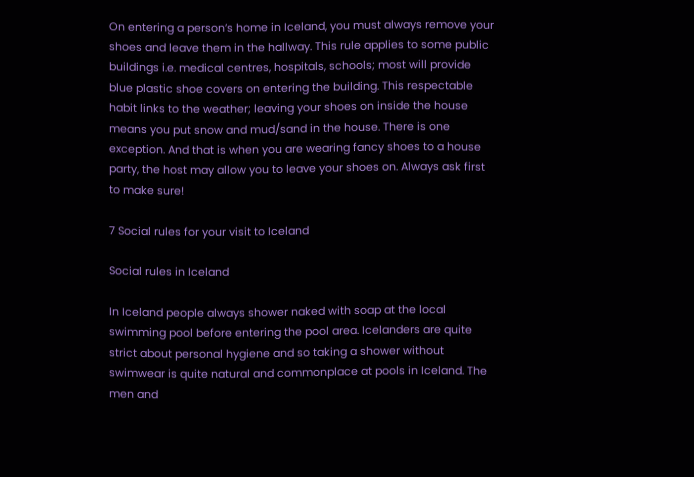On entering a person’s home in Iceland, you must always remove your shoes and leave them in the hallway. This rule applies to some public buildings i.e. medical centres, hospitals, schools; most will provide blue plastic shoe covers on entering the building. This respectable habit links to the weather; leaving your shoes on inside the house means you put snow and mud/sand in the house. There is one exception. And that is when you are wearing fancy shoes to a house party, the host may allow you to leave your shoes on. Always ask first to make sure!

7 Social rules for your visit to Iceland

Social rules in Iceland

In Iceland people always shower naked with soap at the local swimming pool before entering the pool area. Icelanders are quite strict about personal hygiene and so taking a shower without swimwear is quite natural and commonplace at pools in Iceland. The men and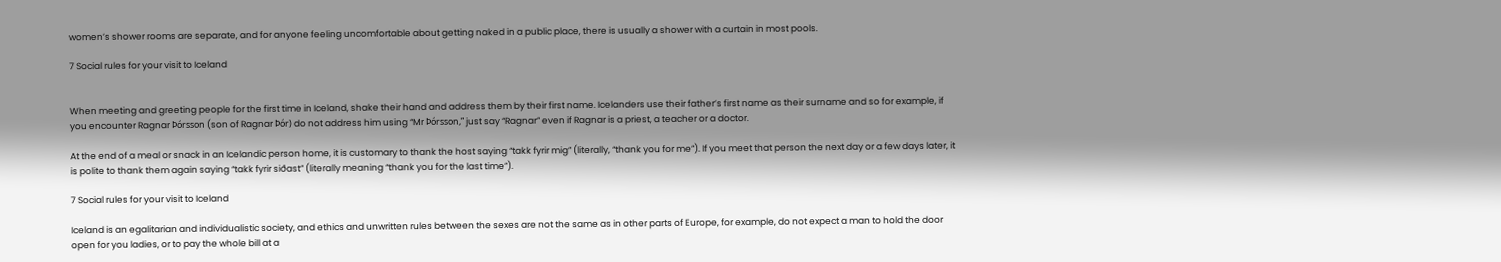women’s shower rooms are separate, and for anyone feeling uncomfortable about getting naked in a public place, there is usually a shower with a curtain in most pools.

7 Social rules for your visit to Iceland


When meeting and greeting people for the first time in Iceland, shake their hand and address them by their first name. Icelanders use their father’s first name as their surname and so for example, if you encounter Ragnar Þórsson (son of Ragnar Þór) do not address him using “Mr Þórsson,” just say “Ragnar” even if Ragnar is a priest, a teacher or a doctor.

At the end of a meal or snack in an Icelandic person home, it is customary to thank the host saying “takk fyrir mig” (literally, “thank you for me”). If you meet that person the next day or a few days later, it is polite to thank them again saying “takk fyrir siðast” (literally meaning “thank you for the last time”).

7 Social rules for your visit to Iceland

Iceland is an egalitarian and individualistic society, and ethics and unwritten rules between the sexes are not the same as in other parts of Europe, for example, do not expect a man to hold the door open for you ladies, or to pay the whole bill at a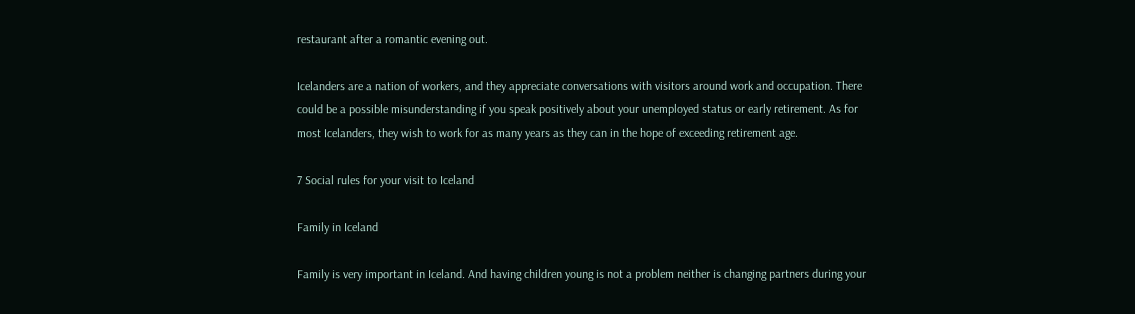restaurant after a romantic evening out.

Icelanders are a nation of workers, and they appreciate conversations with visitors around work and occupation. There could be a possible misunderstanding if you speak positively about your unemployed status or early retirement. As for most Icelanders, they wish to work for as many years as they can in the hope of exceeding retirement age.

7 Social rules for your visit to Iceland

Family in Iceland

Family is very important in Iceland. And having children young is not a problem neither is changing partners during your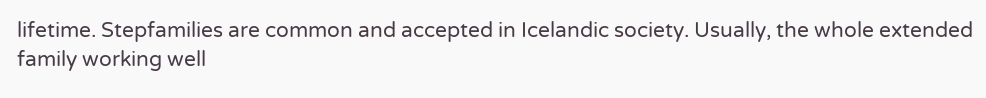lifetime. Stepfamilies are common and accepted in Icelandic society. Usually, the whole extended family working well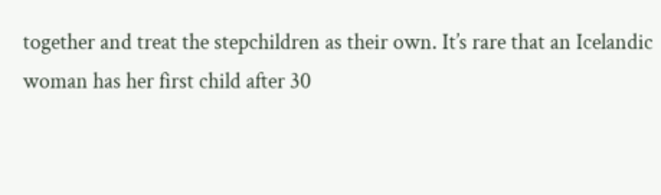together and treat the stepchildren as their own. It’s rare that an Icelandic woman has her first child after 30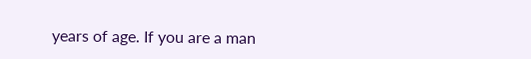years of age. If you are a man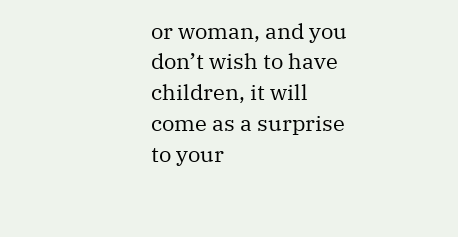or woman, and you don’t wish to have children, it will come as a surprise to your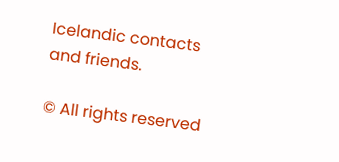Icelandic contacts and friends.

© All rights reserved